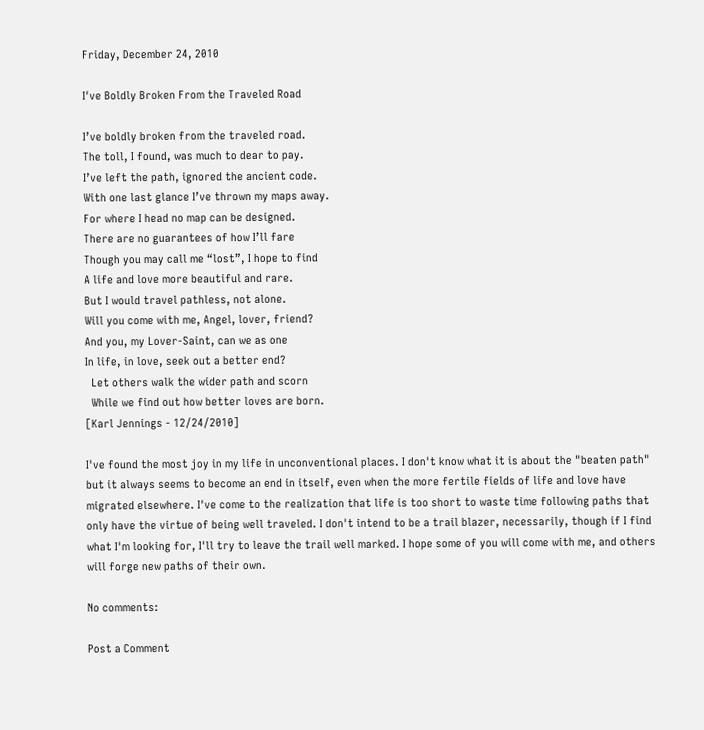Friday, December 24, 2010

I've Boldly Broken From the Traveled Road

I’ve boldly broken from the traveled road.
The toll, I found, was much to dear to pay.
I’ve left the path, ignored the ancient code.
With one last glance I’ve thrown my maps away.
For where I head no map can be designed.
There are no guarantees of how I’ll fare
Though you may call me “lost”, I hope to find
A life and love more beautiful and rare.
But I would travel pathless, not alone.
Will you come with me, Angel, lover, friend?
And you, my Lover-Saint, can we as one
In life, in love, seek out a better end?
  Let others walk the wider path and scorn
  While we find out how better loves are born.
[Karl Jennings - 12/24/2010]

I've found the most joy in my life in unconventional places. I don't know what it is about the "beaten path" but it always seems to become an end in itself, even when the more fertile fields of life and love have migrated elsewhere. I've come to the realization that life is too short to waste time following paths that only have the virtue of being well traveled. I don't intend to be a trail blazer, necessarily, though if I find what I'm looking for, I'll try to leave the trail well marked. I hope some of you will come with me, and others will forge new paths of their own.

No comments:

Post a Comment